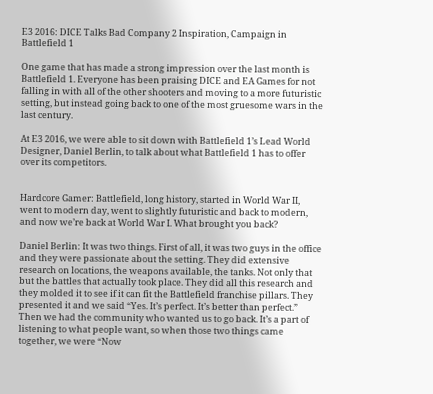E3 2016: DICE Talks Bad Company 2 Inspiration, Campaign in Battlefield 1

One game that has made a strong impression over the last month is Battlefield 1. Everyone has been praising DICE and EA Games for not falling in with all of the other shooters and moving to a more futuristic setting, but instead going back to one of the most gruesome wars in the last century.

At E3 2016, we were able to sit down with Battlefield 1’s Lead World Designer, Daniel Berlin, to talk about what Battlefield 1 has to offer over its competitors.


Hardcore Gamer: Battlefield, long history, started in World War II, went to modern day, went to slightly futuristic and back to modern, and now we’re back at World War I. What brought you back?

Daniel Berlin: It was two things. First of all, it was two guys in the office and they were passionate about the setting. They did extensive research on locations, the weapons available, the tanks. Not only that but the battles that actually took place. They did all this research and they molded it to see if it can fit the Battlefield franchise pillars. They presented it and we said “Yes. It’s perfect. It’s better than perfect.” Then we had the community who wanted us to go back. It’s a part of listening to what people want, so when those two things came together, we were “Now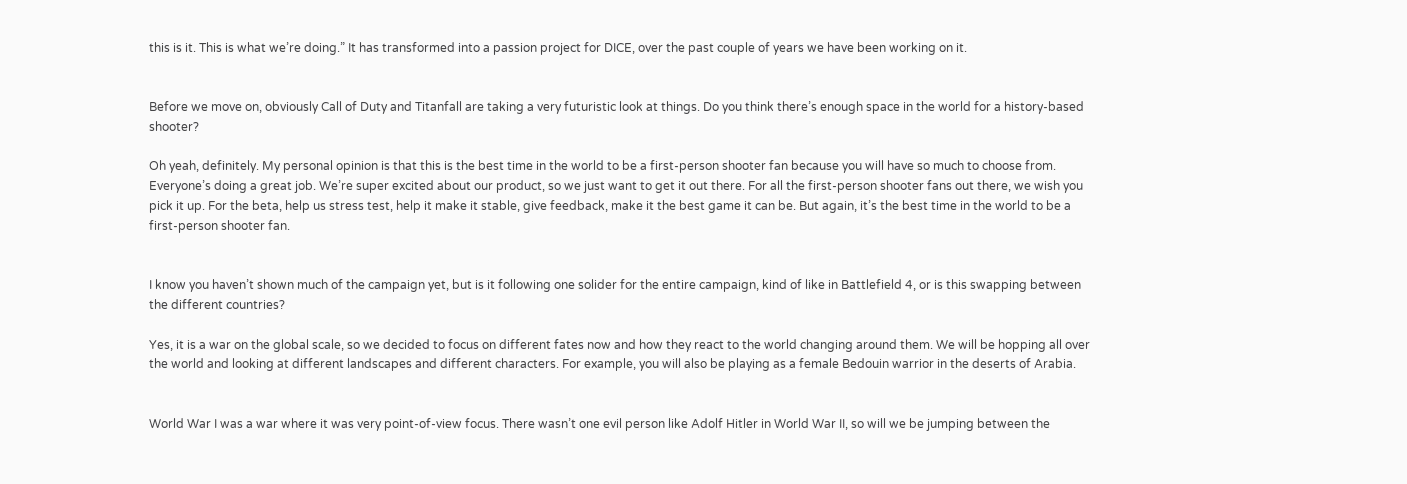this is it. This is what we’re doing.” It has transformed into a passion project for DICE, over the past couple of years we have been working on it.


Before we move on, obviously Call of Duty and Titanfall are taking a very futuristic look at things. Do you think there’s enough space in the world for a history-based shooter?

Oh yeah, definitely. My personal opinion is that this is the best time in the world to be a first-person shooter fan because you will have so much to choose from. Everyone’s doing a great job. We’re super excited about our product, so we just want to get it out there. For all the first-person shooter fans out there, we wish you pick it up. For the beta, help us stress test, help it make it stable, give feedback, make it the best game it can be. But again, it’s the best time in the world to be a first-person shooter fan.


I know you haven’t shown much of the campaign yet, but is it following one solider for the entire campaign, kind of like in Battlefield 4, or is this swapping between the different countries?

Yes, it is a war on the global scale, so we decided to focus on different fates now and how they react to the world changing around them. We will be hopping all over the world and looking at different landscapes and different characters. For example, you will also be playing as a female Bedouin warrior in the deserts of Arabia.


World War I was a war where it was very point-of-view focus. There wasn’t one evil person like Adolf Hitler in World War II, so will we be jumping between the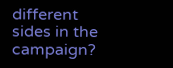different sides in the campaign?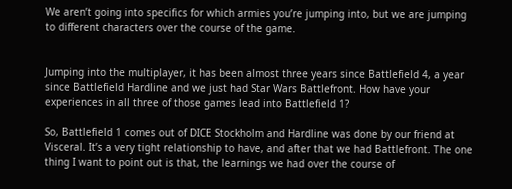We aren’t going into specifics for which armies you’re jumping into, but we are jumping to different characters over the course of the game.


Jumping into the multiplayer, it has been almost three years since Battlefield 4, a year since Battlefield Hardline and we just had Star Wars Battlefront. How have your experiences in all three of those games lead into Battlefield 1?

So, Battlefield 1 comes out of DICE Stockholm and Hardline was done by our friend at Visceral. It’s a very tight relationship to have, and after that we had Battlefront. The one thing I want to point out is that, the learnings we had over the course of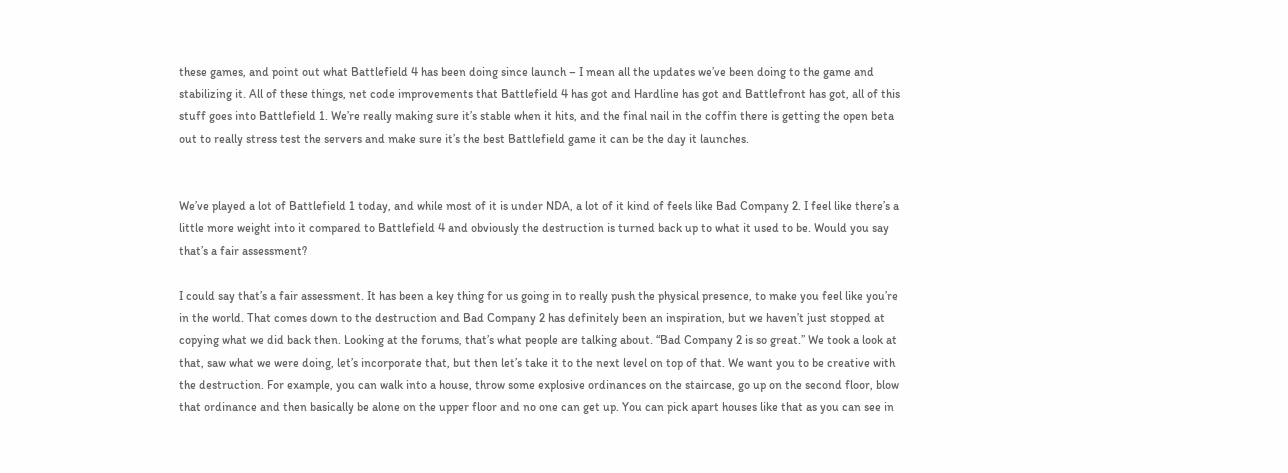these games, and point out what Battlefield 4 has been doing since launch – I mean all the updates we’ve been doing to the game and stabilizing it. All of these things, net code improvements that Battlefield 4 has got and Hardline has got and Battlefront has got, all of this stuff goes into Battlefield 1. We’re really making sure it’s stable when it hits, and the final nail in the coffin there is getting the open beta out to really stress test the servers and make sure it’s the best Battlefield game it can be the day it launches.


We’ve played a lot of Battlefield 1 today, and while most of it is under NDA, a lot of it kind of feels like Bad Company 2. I feel like there’s a little more weight into it compared to Battlefield 4 and obviously the destruction is turned back up to what it used to be. Would you say that’s a fair assessment?

I could say that’s a fair assessment. It has been a key thing for us going in to really push the physical presence, to make you feel like you’re in the world. That comes down to the destruction and Bad Company 2 has definitely been an inspiration, but we haven’t just stopped at copying what we did back then. Looking at the forums, that’s what people are talking about. “Bad Company 2 is so great.” We took a look at that, saw what we were doing, let’s incorporate that, but then let’s take it to the next level on top of that. We want you to be creative with the destruction. For example, you can walk into a house, throw some explosive ordinances on the staircase, go up on the second floor, blow that ordinance and then basically be alone on the upper floor and no one can get up. You can pick apart houses like that as you can see in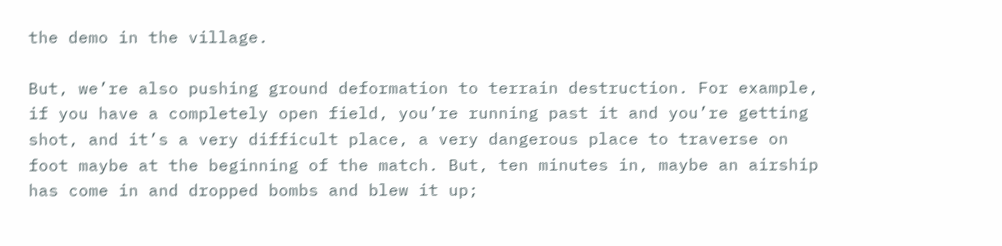the demo in the village.

But, we’re also pushing ground deformation to terrain destruction. For example, if you have a completely open field, you’re running past it and you’re getting shot, and it’s a very difficult place, a very dangerous place to traverse on foot maybe at the beginning of the match. But, ten minutes in, maybe an airship has come in and dropped bombs and blew it up;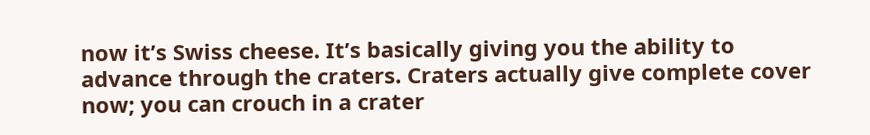now it’s Swiss cheese. It’s basically giving you the ability to advance through the craters. Craters actually give complete cover now; you can crouch in a crater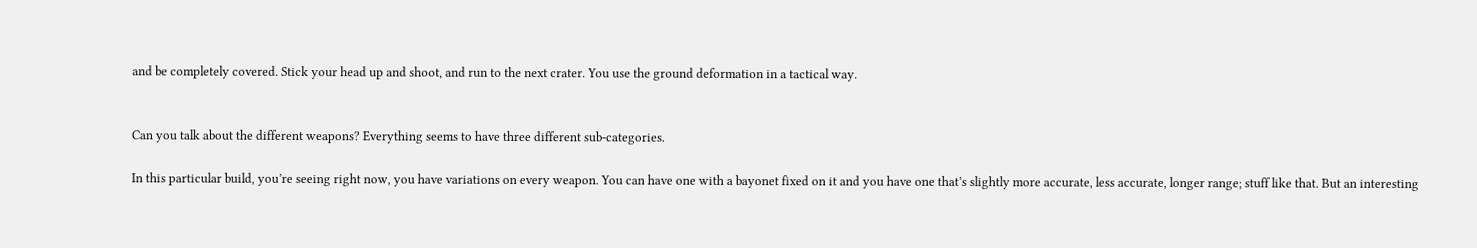and be completely covered. Stick your head up and shoot, and run to the next crater. You use the ground deformation in a tactical way.


Can you talk about the different weapons? Everything seems to have three different sub-categories.

In this particular build, you’re seeing right now, you have variations on every weapon. You can have one with a bayonet fixed on it and you have one that’s slightly more accurate, less accurate, longer range; stuff like that. But an interesting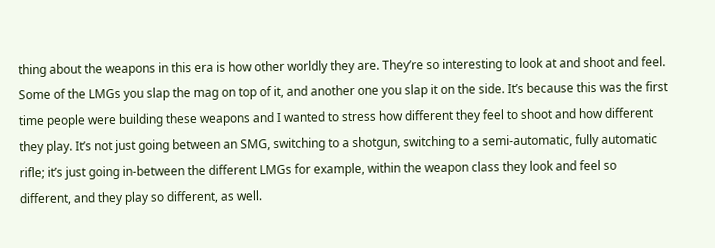thing about the weapons in this era is how other worldly they are. They’re so interesting to look at and shoot and feel. Some of the LMGs you slap the mag on top of it, and another one you slap it on the side. It’s because this was the first time people were building these weapons and I wanted to stress how different they feel to shoot and how different they play. It’s not just going between an SMG, switching to a shotgun, switching to a semi-automatic, fully automatic rifle; it’s just going in-between the different LMGs for example, within the weapon class they look and feel so different, and they play so different, as well.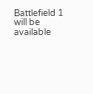Battlefield 1 will be available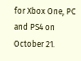for Xbox One, PC and PS4 on October 21.